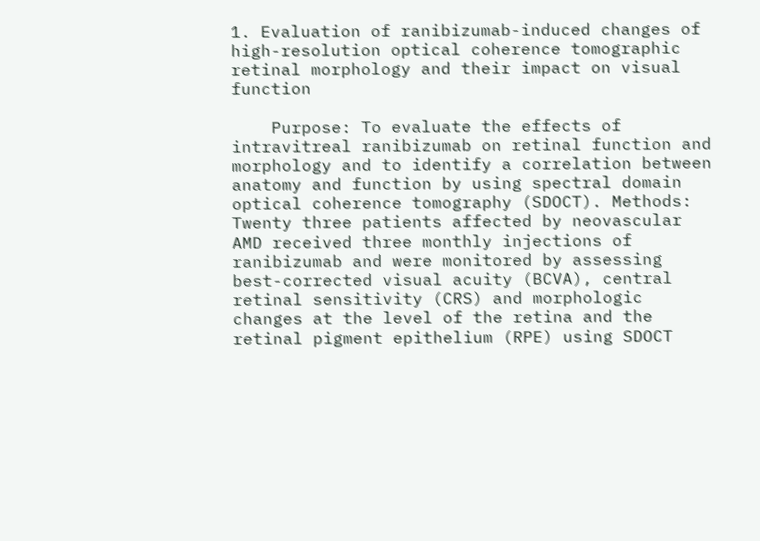1. Evaluation of ranibizumab-induced changes of high-resolution optical coherence tomographic retinal morphology and their impact on visual function

    Purpose: To evaluate the effects of intravitreal ranibizumab on retinal function and morphology and to identify a correlation between anatomy and function by using spectral domain optical coherence tomography (SDOCT). Methods: Twenty three patients affected by neovascular AMD received three monthly injections of ranibizumab and were monitored by assessing best-corrected visual acuity (BCVA), central retinal sensitivity (CRS) and morphologic changes at the level of the retina and the retinal pigment epithelium (RPE) using SDOCT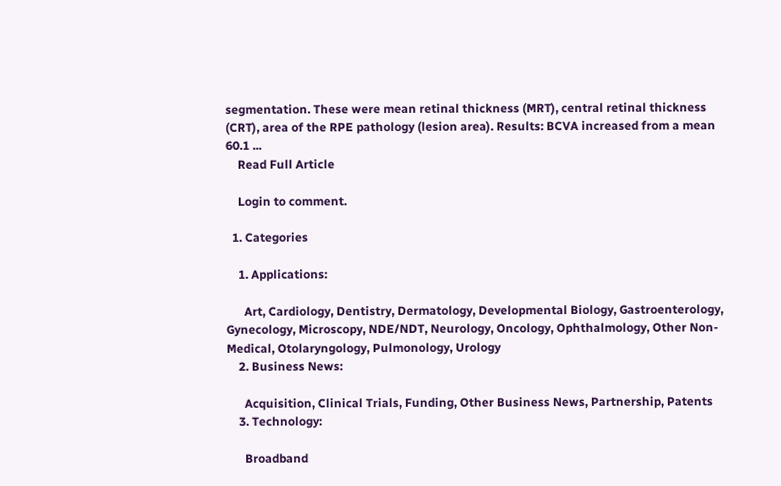segmentation. These were mean retinal thickness (MRT), central retinal thickness (CRT), area of the RPE pathology (lesion area). Results: BCVA increased from a mean 60.1 ...
    Read Full Article

    Login to comment.

  1. Categories

    1. Applications:

      Art, Cardiology, Dentistry, Dermatology, Developmental Biology, Gastroenterology, Gynecology, Microscopy, NDE/NDT, Neurology, Oncology, Ophthalmology, Other Non-Medical, Otolaryngology, Pulmonology, Urology
    2. Business News:

      Acquisition, Clinical Trials, Funding, Other Business News, Partnership, Patents
    3. Technology:

      Broadband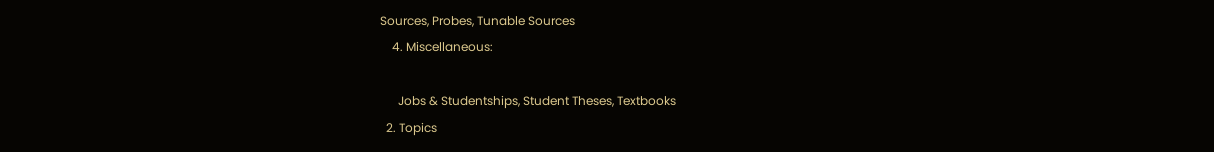Sources, Probes, Tunable Sources
    4. Miscellaneous:

      Jobs & Studentships, Student Theses, Textbooks
  2. Topics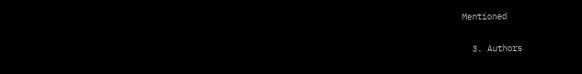Mentioned

  3. Authors